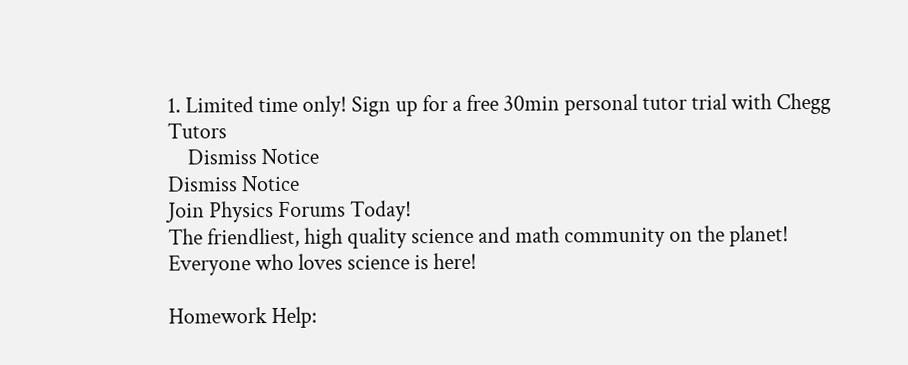1. Limited time only! Sign up for a free 30min personal tutor trial with Chegg Tutors
    Dismiss Notice
Dismiss Notice
Join Physics Forums Today!
The friendliest, high quality science and math community on the planet! Everyone who loves science is here!

Homework Help: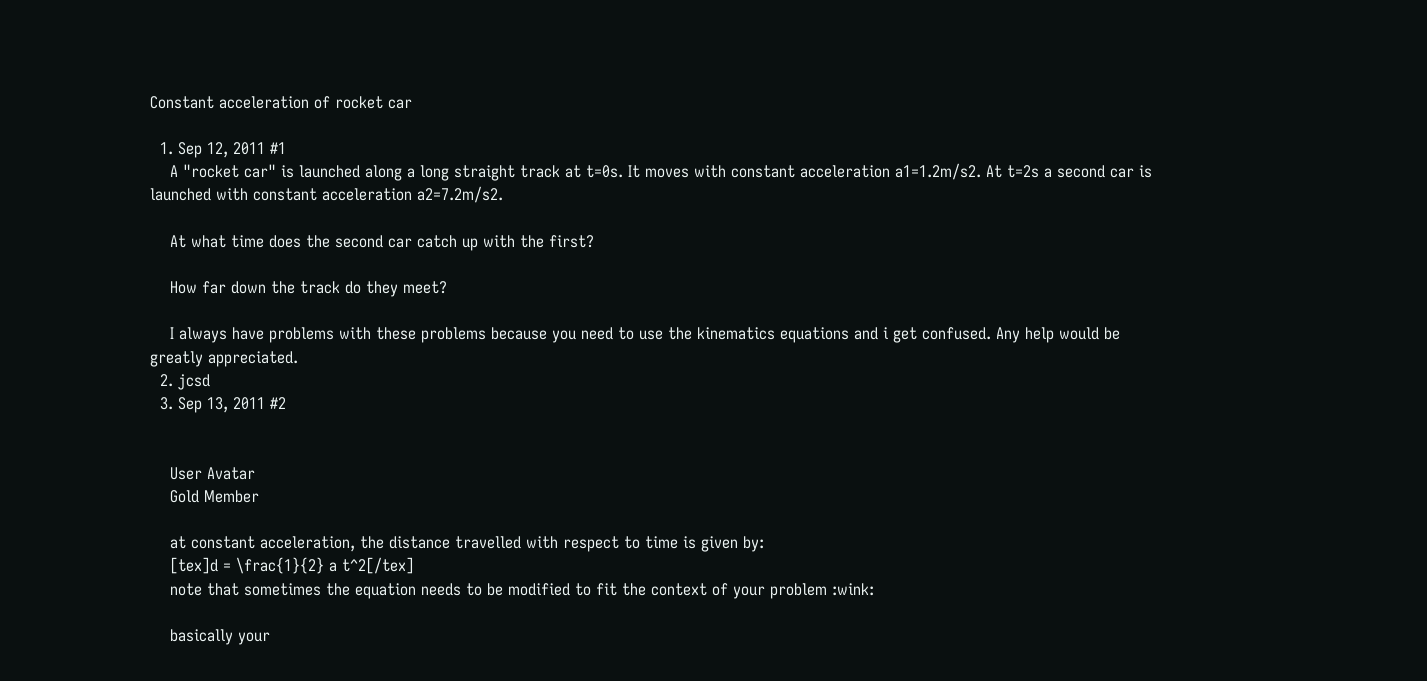Constant acceleration of rocket car

  1. Sep 12, 2011 #1
    A "rocket car" is launched along a long straight track at t=0s. It moves with constant acceleration a1=1.2m/s2. At t=2s a second car is launched with constant acceleration a2=7.2m/s2.

    At what time does the second car catch up with the first?

    How far down the track do they meet?

    I always have problems with these problems because you need to use the kinematics equations and i get confused. Any help would be greatly appreciated.
  2. jcsd
  3. Sep 13, 2011 #2


    User Avatar
    Gold Member

    at constant acceleration, the distance travelled with respect to time is given by:
    [tex]d = \frac{1}{2} a t^2[/tex]
    note that sometimes the equation needs to be modified to fit the context of your problem :wink:

    basically your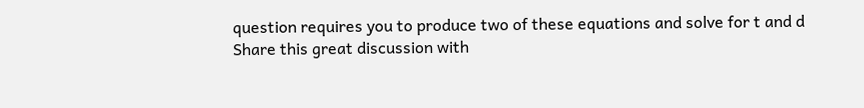question requires you to produce two of these equations and solve for t and d
Share this great discussion with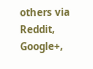others via Reddit, Google+,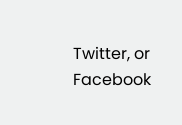Twitter, or Facebook